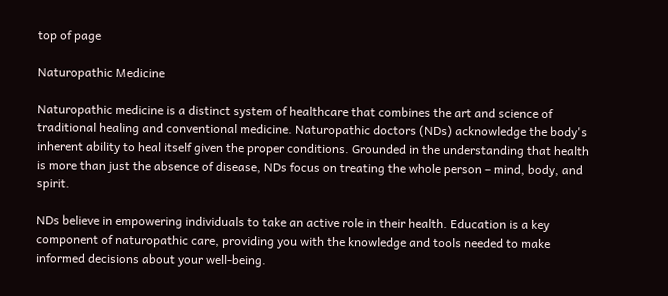top of page

Naturopathic Medicine

Naturopathic medicine is a distinct system of healthcare that combines the art and science of traditional healing and conventional medicine. Naturopathic doctors (NDs) acknowledge the body's inherent ability to heal itself given the proper conditions. Grounded in the understanding that health is more than just the absence of disease, NDs focus on treating the whole person – mind, body, and spirit.

NDs believe in empowering individuals to take an active role in their health. Education is a key component of naturopathic care, providing you with the knowledge and tools needed to make informed decisions about your well-being.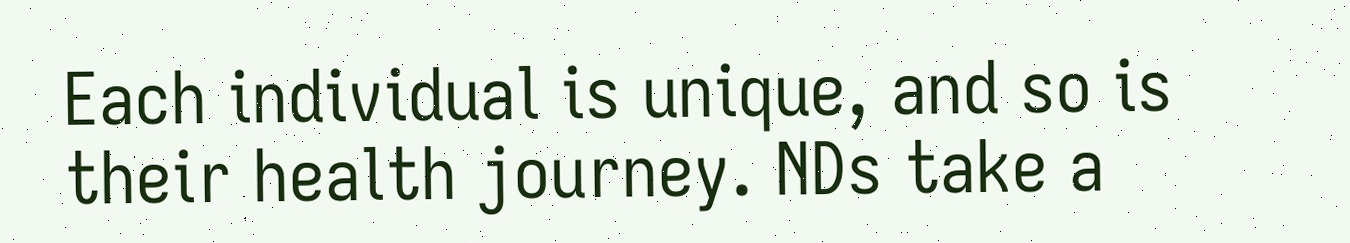Each individual is unique, and so is their health journey. NDs take a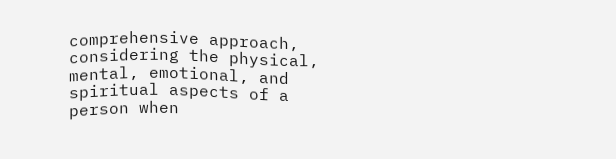comprehensive approach, considering the physical, mental, emotional, and spiritual aspects of a person when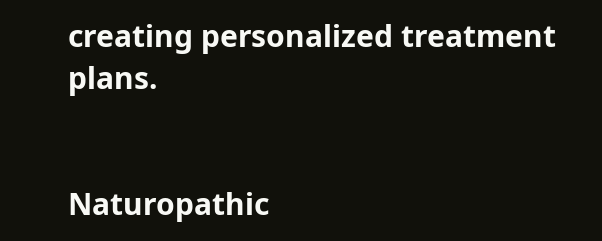creating personalized treatment plans.


Naturopathic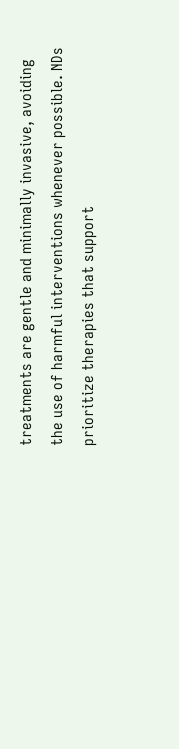treatments are gentle and minimally invasive, avoiding the use of harmful interventions whenever possible. NDs prioritize therapies that support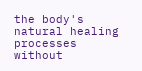the body's natural healing processes without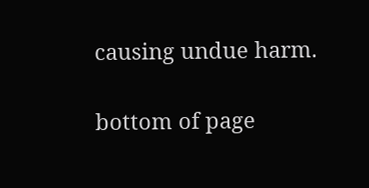causing undue harm.

bottom of page